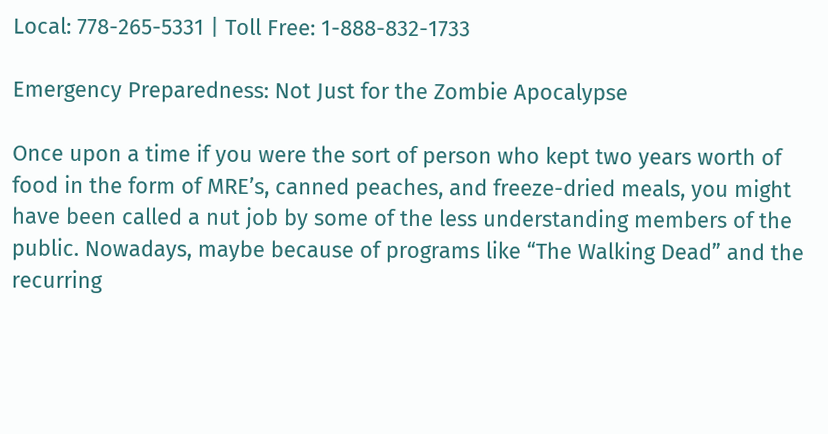Local: 778-265-5331 | Toll Free: 1-888-832-1733

Emergency Preparedness: Not Just for the Zombie Apocalypse

Once upon a time if you were the sort of person who kept two years worth of food in the form of MRE’s, canned peaches, and freeze-dried meals, you might have been called a nut job by some of the less understanding members of the public. Nowadays, maybe because of programs like “The Walking Dead” and the recurring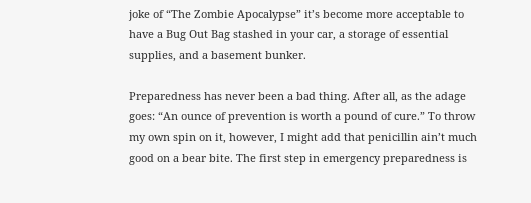joke of “The Zombie Apocalypse” it’s become more acceptable to have a Bug Out Bag stashed in your car, a storage of essential supplies, and a basement bunker.

Preparedness has never been a bad thing. After all, as the adage goes: “An ounce of prevention is worth a pound of cure.” To throw my own spin on it, however, I might add that penicillin ain’t much good on a bear bite. The first step in emergency preparedness is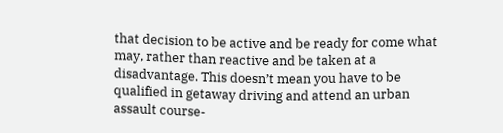that decision to be active and be ready for come what may, rather than reactive and be taken at a disadvantage. This doesn’t mean you have to be qualified in getaway driving and attend an urban assault course-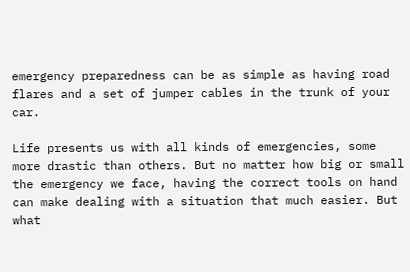emergency preparedness can be as simple as having road flares and a set of jumper cables in the trunk of your car.

Life presents us with all kinds of emergencies, some more drastic than others. But no matter how big or small the emergency we face, having the correct tools on hand can make dealing with a situation that much easier. But what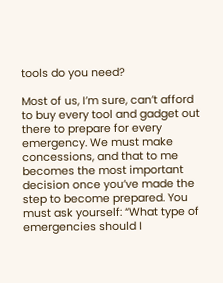tools do you need?

Most of us, I’m sure, can’t afford to buy every tool and gadget out there to prepare for every emergency. We must make concessions, and that to me becomes the most important decision once you’ve made the step to become prepared. You must ask yourself: “What type of emergencies should I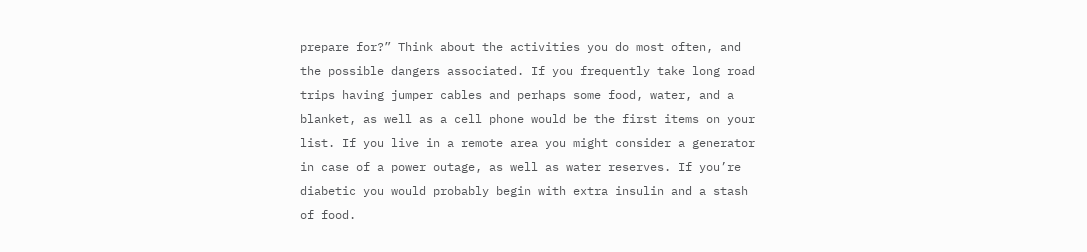prepare for?” Think about the activities you do most often, and the possible dangers associated. If you frequently take long road trips having jumper cables and perhaps some food, water, and a blanket, as well as a cell phone would be the first items on your list. If you live in a remote area you might consider a generator in case of a power outage, as well as water reserves. If you’re diabetic you would probably begin with extra insulin and a stash of food.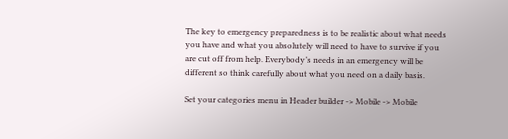The key to emergency preparedness is to be realistic about what needs you have and what you absolutely will need to have to survive if you are cut off from help. Everybody’s needs in an emergency will be different so think carefully about what you need on a daily basis.

Set your categories menu in Header builder -> Mobile -> Mobile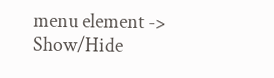menu element -> Show/Hide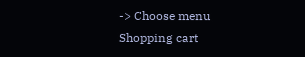-> Choose menu
Shopping cart